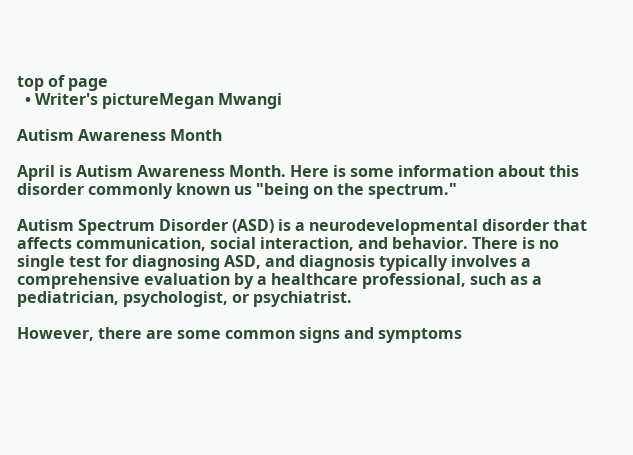top of page
  • Writer's pictureMegan Mwangi

Autism Awareness Month

April is Autism Awareness Month. Here is some information about this disorder commonly known us "being on the spectrum."

Autism Spectrum Disorder (ASD) is a neurodevelopmental disorder that affects communication, social interaction, and behavior. There is no single test for diagnosing ASD, and diagnosis typically involves a comprehensive evaluation by a healthcare professional, such as a pediatrician, psychologist, or psychiatrist.

However, there are some common signs and symptoms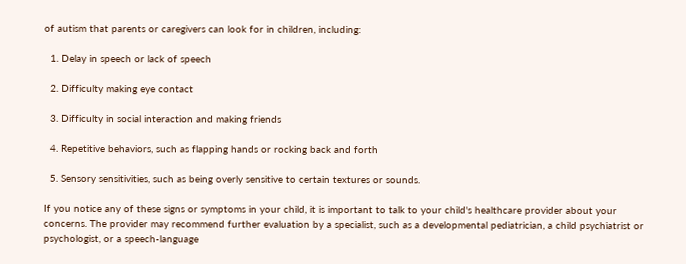of autism that parents or caregivers can look for in children, including:

  1. Delay in speech or lack of speech

  2. Difficulty making eye contact

  3. Difficulty in social interaction and making friends

  4. Repetitive behaviors, such as flapping hands or rocking back and forth

  5. Sensory sensitivities, such as being overly sensitive to certain textures or sounds.

If you notice any of these signs or symptoms in your child, it is important to talk to your child's healthcare provider about your concerns. The provider may recommend further evaluation by a specialist, such as a developmental pediatrician, a child psychiatrist or psychologist, or a speech-language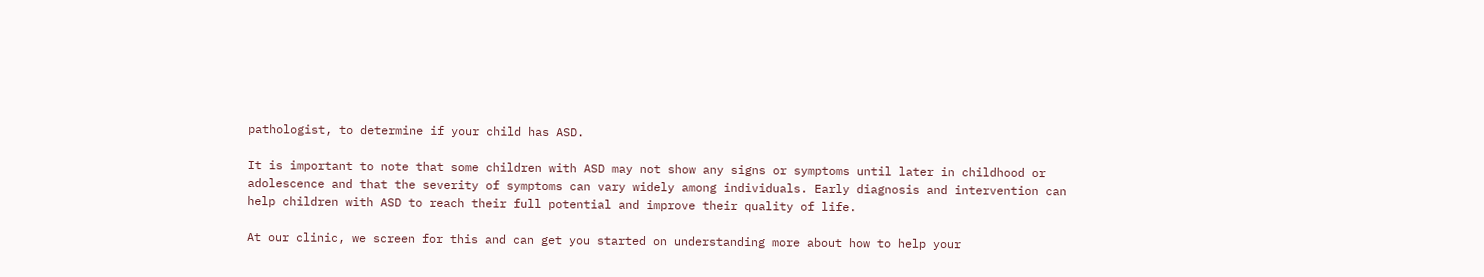pathologist, to determine if your child has ASD.

It is important to note that some children with ASD may not show any signs or symptoms until later in childhood or adolescence and that the severity of symptoms can vary widely among individuals. Early diagnosis and intervention can help children with ASD to reach their full potential and improve their quality of life.

At our clinic, we screen for this and can get you started on understanding more about how to help your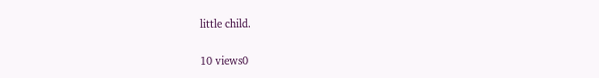little child.

10 views0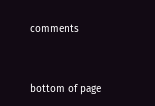comments


bottom of page